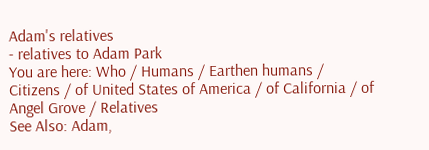Adam's relatives
- relatives to Adam Park
You are here: Who / Humans / Earthen humans / Citizens / of United States of America / of California / of Angel Grove / Relatives
See Also: Adam,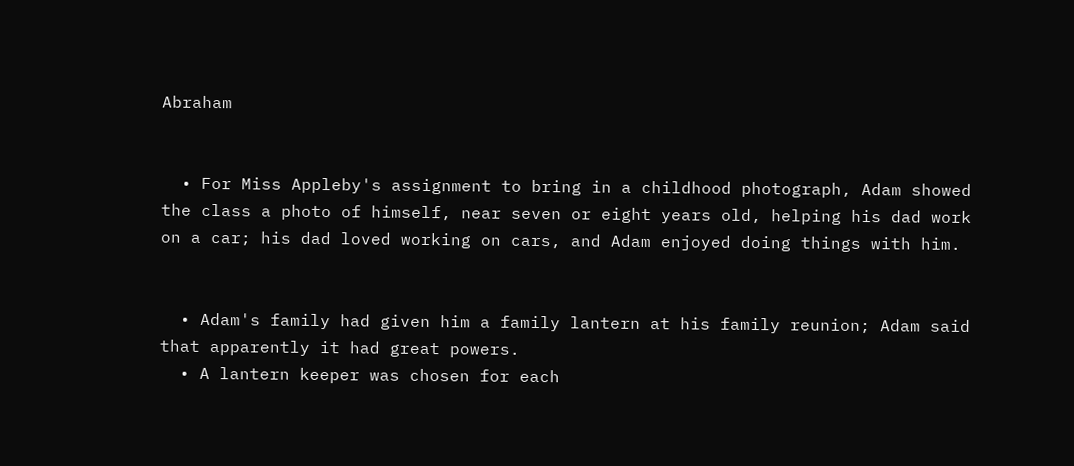Abraham


  • For Miss Appleby's assignment to bring in a childhood photograph, Adam showed the class a photo of himself, near seven or eight years old, helping his dad work on a car; his dad loved working on cars, and Adam enjoyed doing things with him.


  • Adam's family had given him a family lantern at his family reunion; Adam said that apparently it had great powers.
  • A lantern keeper was chosen for each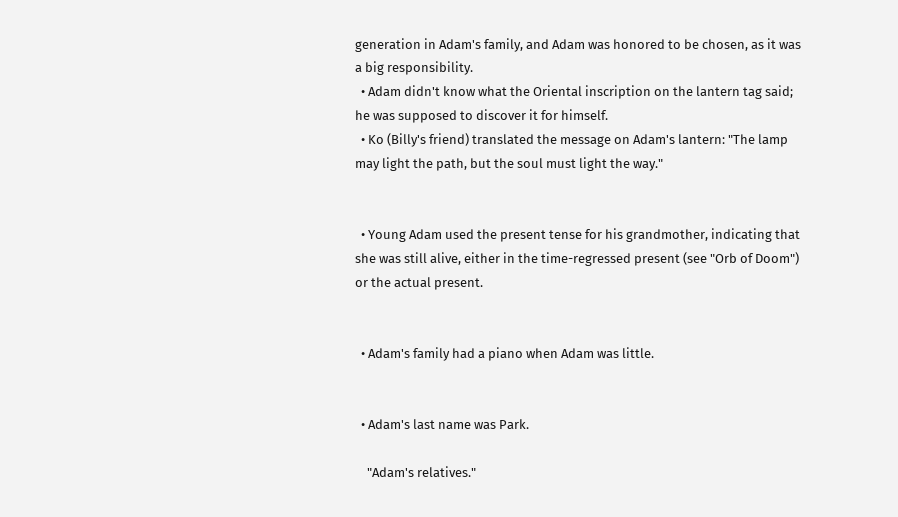generation in Adam's family, and Adam was honored to be chosen, as it was a big responsibility.
  • Adam didn't know what the Oriental inscription on the lantern tag said; he was supposed to discover it for himself.
  • Ko (Billy's friend) translated the message on Adam's lantern: "The lamp may light the path, but the soul must light the way."


  • Young Adam used the present tense for his grandmother, indicating that she was still alive, either in the time-regressed present (see "Orb of Doom") or the actual present.


  • Adam's family had a piano when Adam was little.


  • Adam's last name was Park.

    "Adam's relatives."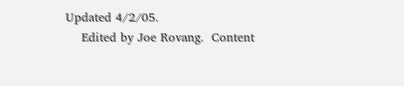Updated 4/2/05.
    Edited by Joe Rovang.  Content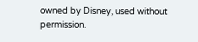owned by Disney, used without permission.